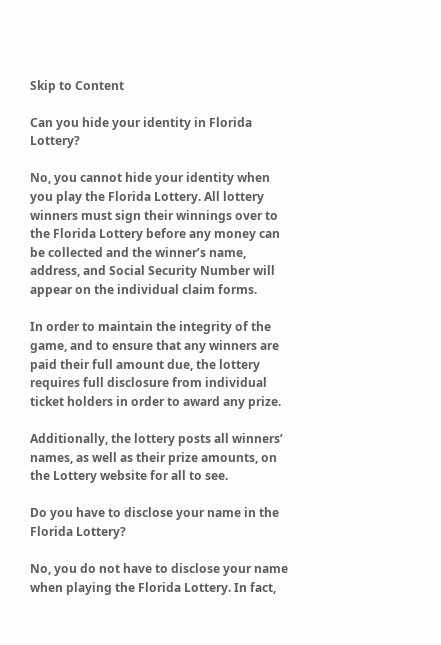Skip to Content

Can you hide your identity in Florida Lottery?

No, you cannot hide your identity when you play the Florida Lottery. All lottery winners must sign their winnings over to the Florida Lottery before any money can be collected and the winner’s name, address, and Social Security Number will appear on the individual claim forms.

In order to maintain the integrity of the game, and to ensure that any winners are paid their full amount due, the lottery requires full disclosure from individual ticket holders in order to award any prize.

Additionally, the lottery posts all winners’ names, as well as their prize amounts, on the Lottery website for all to see.

Do you have to disclose your name in the Florida Lottery?

No, you do not have to disclose your name when playing the Florida Lottery. In fact,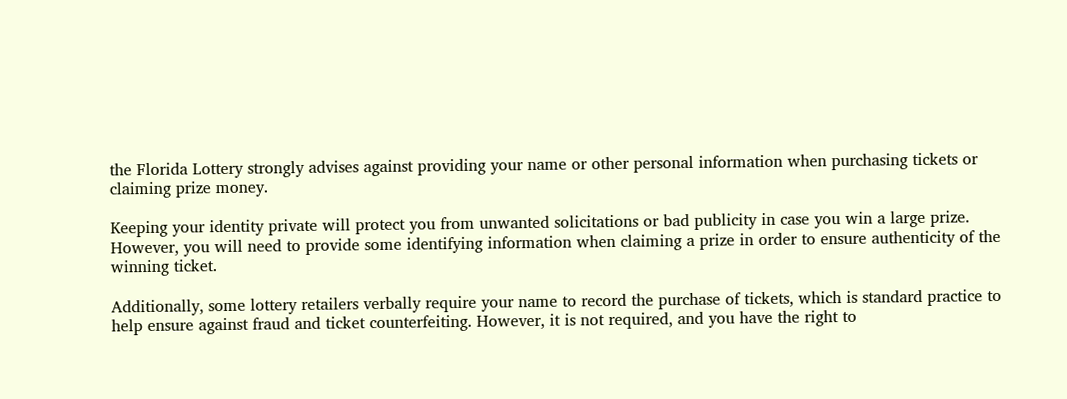the Florida Lottery strongly advises against providing your name or other personal information when purchasing tickets or claiming prize money.

Keeping your identity private will protect you from unwanted solicitations or bad publicity in case you win a large prize. However, you will need to provide some identifying information when claiming a prize in order to ensure authenticity of the winning ticket.

Additionally, some lottery retailers verbally require your name to record the purchase of tickets, which is standard practice to help ensure against fraud and ticket counterfeiting. However, it is not required, and you have the right to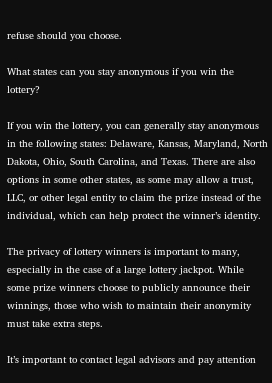refuse should you choose.

What states can you stay anonymous if you win the lottery?

If you win the lottery, you can generally stay anonymous in the following states: Delaware, Kansas, Maryland, North Dakota, Ohio, South Carolina, and Texas. There are also options in some other states, as some may allow a trust, LLC, or other legal entity to claim the prize instead of the individual, which can help protect the winner’s identity.

The privacy of lottery winners is important to many, especially in the case of a large lottery jackpot. While some prize winners choose to publicly announce their winnings, those who wish to maintain their anonymity must take extra steps.

It’s important to contact legal advisors and pay attention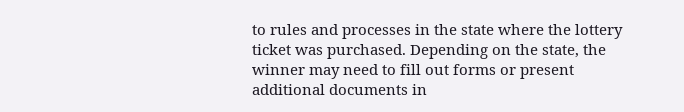to rules and processes in the state where the lottery ticket was purchased. Depending on the state, the winner may need to fill out forms or present additional documents in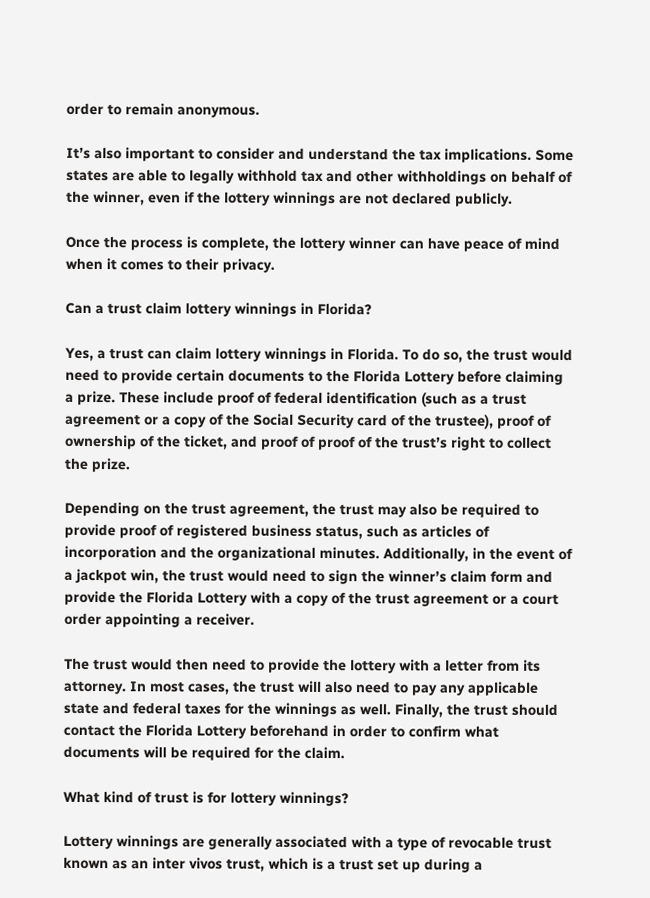order to remain anonymous.

It’s also important to consider and understand the tax implications. Some states are able to legally withhold tax and other withholdings on behalf of the winner, even if the lottery winnings are not declared publicly.

Once the process is complete, the lottery winner can have peace of mind when it comes to their privacy.

Can a trust claim lottery winnings in Florida?

Yes, a trust can claim lottery winnings in Florida. To do so, the trust would need to provide certain documents to the Florida Lottery before claiming a prize. These include proof of federal identification (such as a trust agreement or a copy of the Social Security card of the trustee), proof of ownership of the ticket, and proof of proof of the trust’s right to collect the prize.

Depending on the trust agreement, the trust may also be required to provide proof of registered business status, such as articles of incorporation and the organizational minutes. Additionally, in the event of a jackpot win, the trust would need to sign the winner’s claim form and provide the Florida Lottery with a copy of the trust agreement or a court order appointing a receiver.

The trust would then need to provide the lottery with a letter from its attorney. In most cases, the trust will also need to pay any applicable state and federal taxes for the winnings as well. Finally, the trust should contact the Florida Lottery beforehand in order to confirm what documents will be required for the claim.

What kind of trust is for lottery winnings?

Lottery winnings are generally associated with a type of revocable trust known as an inter vivos trust, which is a trust set up during a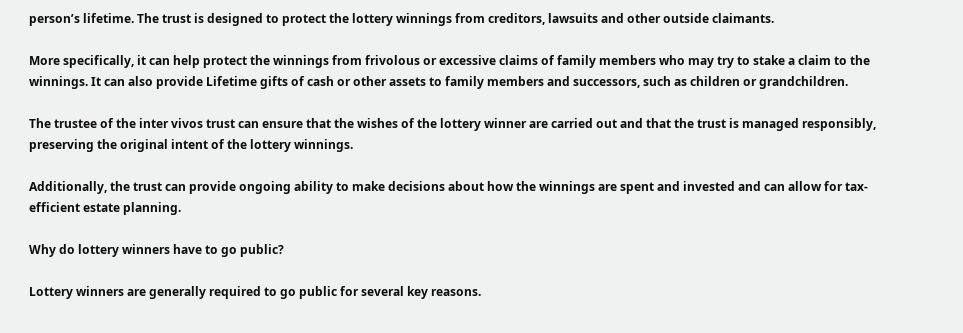person’s lifetime. The trust is designed to protect the lottery winnings from creditors, lawsuits and other outside claimants.

More specifically, it can help protect the winnings from frivolous or excessive claims of family members who may try to stake a claim to the winnings. It can also provide Lifetime gifts of cash or other assets to family members and successors, such as children or grandchildren.

The trustee of the inter vivos trust can ensure that the wishes of the lottery winner are carried out and that the trust is managed responsibly, preserving the original intent of the lottery winnings.

Additionally, the trust can provide ongoing ability to make decisions about how the winnings are spent and invested and can allow for tax-efficient estate planning.

Why do lottery winners have to go public?

Lottery winners are generally required to go public for several key reasons.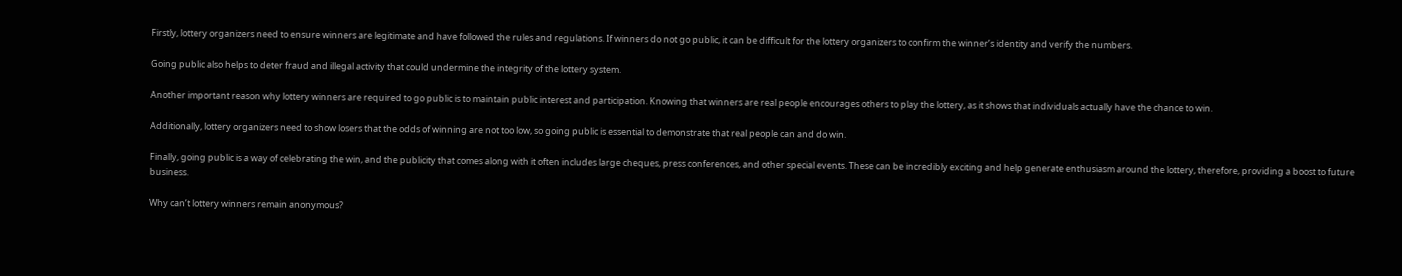Firstly, lottery organizers need to ensure winners are legitimate and have followed the rules and regulations. If winners do not go public, it can be difficult for the lottery organizers to confirm the winner’s identity and verify the numbers.

Going public also helps to deter fraud and illegal activity that could undermine the integrity of the lottery system.

Another important reason why lottery winners are required to go public is to maintain public interest and participation. Knowing that winners are real people encourages others to play the lottery, as it shows that individuals actually have the chance to win.

Additionally, lottery organizers need to show losers that the odds of winning are not too low, so going public is essential to demonstrate that real people can and do win.

Finally, going public is a way of celebrating the win, and the publicity that comes along with it often includes large cheques, press conferences, and other special events. These can be incredibly exciting and help generate enthusiasm around the lottery, therefore, providing a boost to future business.

Why can’t lottery winners remain anonymous?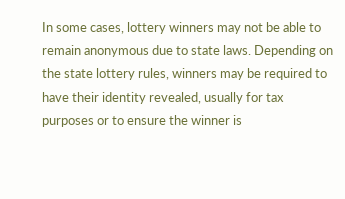In some cases, lottery winners may not be able to remain anonymous due to state laws. Depending on the state lottery rules, winners may be required to have their identity revealed, usually for tax purposes or to ensure the winner is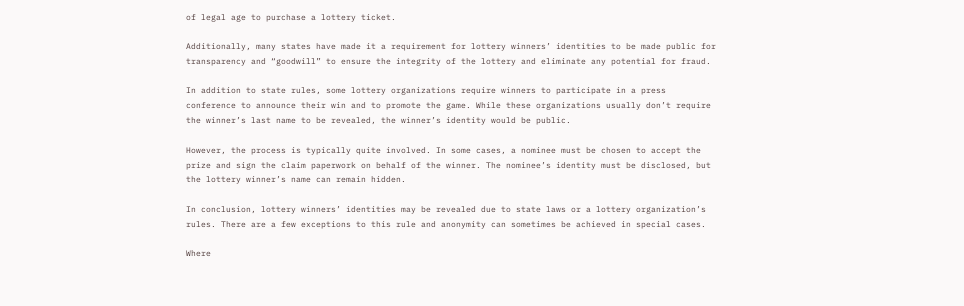of legal age to purchase a lottery ticket.

Additionally, many states have made it a requirement for lottery winners’ identities to be made public for transparency and “goodwill” to ensure the integrity of the lottery and eliminate any potential for fraud.

In addition to state rules, some lottery organizations require winners to participate in a press conference to announce their win and to promote the game. While these organizations usually don’t require the winner’s last name to be revealed, the winner’s identity would be public.

However, the process is typically quite involved. In some cases, a nominee must be chosen to accept the prize and sign the claim paperwork on behalf of the winner. The nominee’s identity must be disclosed, but the lottery winner’s name can remain hidden.

In conclusion, lottery winners’ identities may be revealed due to state laws or a lottery organization’s rules. There are a few exceptions to this rule and anonymity can sometimes be achieved in special cases.

Where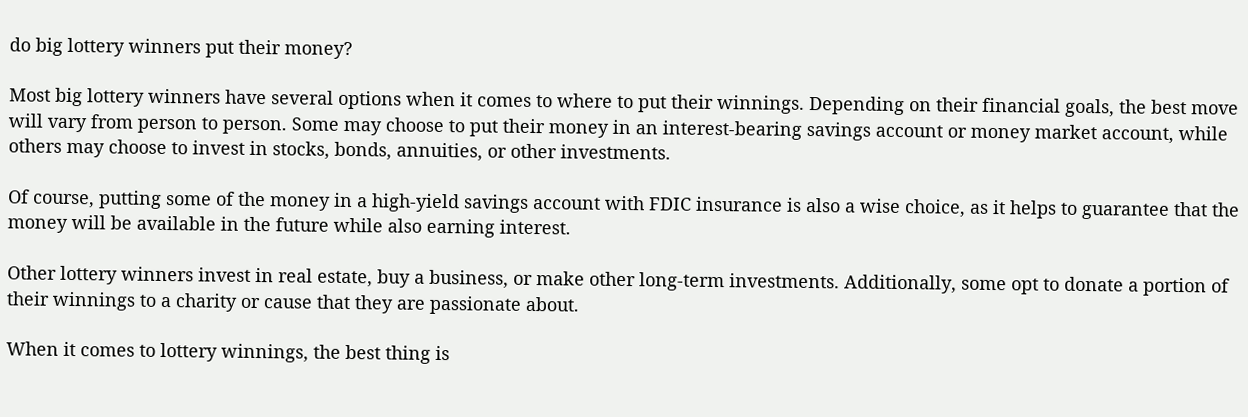do big lottery winners put their money?

Most big lottery winners have several options when it comes to where to put their winnings. Depending on their financial goals, the best move will vary from person to person. Some may choose to put their money in an interest-bearing savings account or money market account, while others may choose to invest in stocks, bonds, annuities, or other investments.

Of course, putting some of the money in a high-yield savings account with FDIC insurance is also a wise choice, as it helps to guarantee that the money will be available in the future while also earning interest.

Other lottery winners invest in real estate, buy a business, or make other long-term investments. Additionally, some opt to donate a portion of their winnings to a charity or cause that they are passionate about.

When it comes to lottery winnings, the best thing is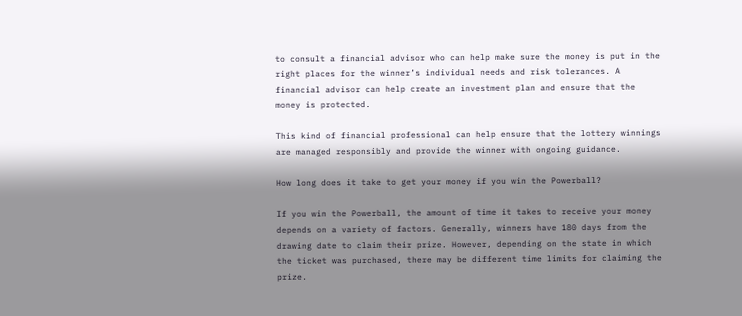to consult a financial advisor who can help make sure the money is put in the right places for the winner’s individual needs and risk tolerances. A financial advisor can help create an investment plan and ensure that the money is protected.

This kind of financial professional can help ensure that the lottery winnings are managed responsibly and provide the winner with ongoing guidance.

How long does it take to get your money if you win the Powerball?

If you win the Powerball, the amount of time it takes to receive your money depends on a variety of factors. Generally, winners have 180 days from the drawing date to claim their prize. However, depending on the state in which the ticket was purchased, there may be different time limits for claiming the prize.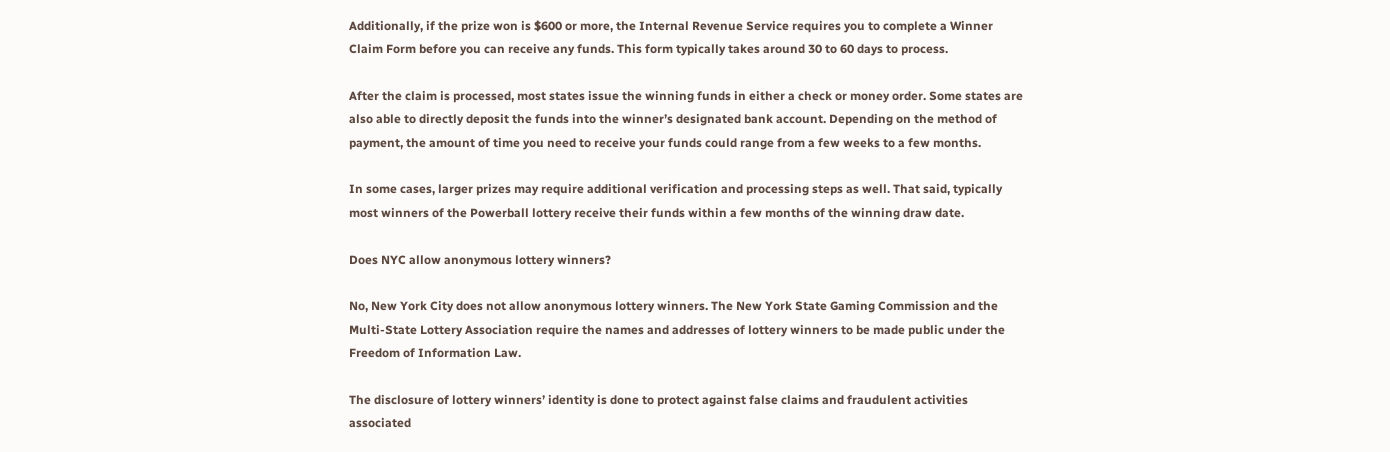Additionally, if the prize won is $600 or more, the Internal Revenue Service requires you to complete a Winner Claim Form before you can receive any funds. This form typically takes around 30 to 60 days to process.

After the claim is processed, most states issue the winning funds in either a check or money order. Some states are also able to directly deposit the funds into the winner’s designated bank account. Depending on the method of payment, the amount of time you need to receive your funds could range from a few weeks to a few months.

In some cases, larger prizes may require additional verification and processing steps as well. That said, typically most winners of the Powerball lottery receive their funds within a few months of the winning draw date.

Does NYC allow anonymous lottery winners?

No, New York City does not allow anonymous lottery winners. The New York State Gaming Commission and the Multi-State Lottery Association require the names and addresses of lottery winners to be made public under the Freedom of Information Law.

The disclosure of lottery winners’ identity is done to protect against false claims and fraudulent activities associated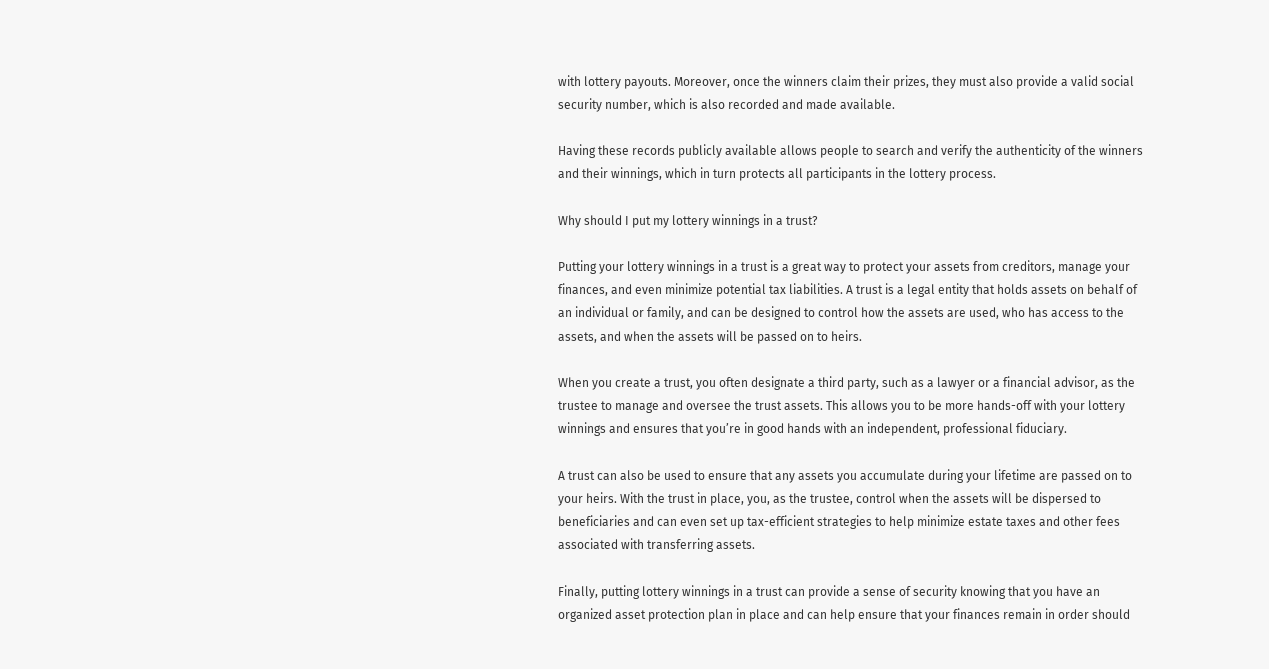with lottery payouts. Moreover, once the winners claim their prizes, they must also provide a valid social security number, which is also recorded and made available.

Having these records publicly available allows people to search and verify the authenticity of the winners and their winnings, which in turn protects all participants in the lottery process.

Why should I put my lottery winnings in a trust?

Putting your lottery winnings in a trust is a great way to protect your assets from creditors, manage your finances, and even minimize potential tax liabilities. A trust is a legal entity that holds assets on behalf of an individual or family, and can be designed to control how the assets are used, who has access to the assets, and when the assets will be passed on to heirs.

When you create a trust, you often designate a third party, such as a lawyer or a financial advisor, as the trustee to manage and oversee the trust assets. This allows you to be more hands-off with your lottery winnings and ensures that you’re in good hands with an independent, professional fiduciary.

A trust can also be used to ensure that any assets you accumulate during your lifetime are passed on to your heirs. With the trust in place, you, as the trustee, control when the assets will be dispersed to beneficiaries and can even set up tax-efficient strategies to help minimize estate taxes and other fees associated with transferring assets.

Finally, putting lottery winnings in a trust can provide a sense of security knowing that you have an organized asset protection plan in place and can help ensure that your finances remain in order should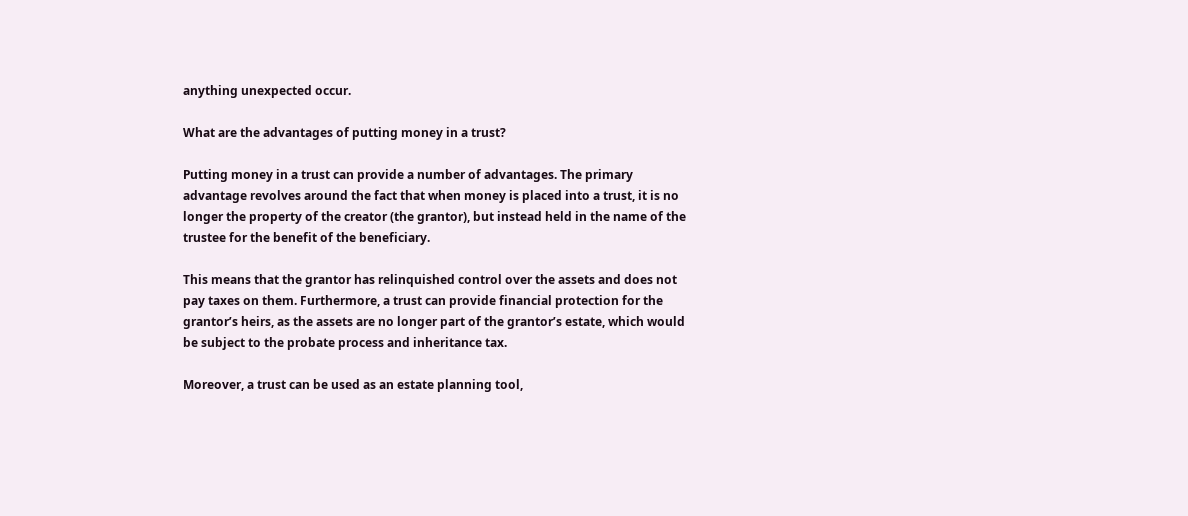anything unexpected occur.

What are the advantages of putting money in a trust?

Putting money in a trust can provide a number of advantages. The primary advantage revolves around the fact that when money is placed into a trust, it is no longer the property of the creator (the grantor), but instead held in the name of the trustee for the benefit of the beneficiary.

This means that the grantor has relinquished control over the assets and does not pay taxes on them. Furthermore, a trust can provide financial protection for the grantor’s heirs, as the assets are no longer part of the grantor’s estate, which would be subject to the probate process and inheritance tax.

Moreover, a trust can be used as an estate planning tool,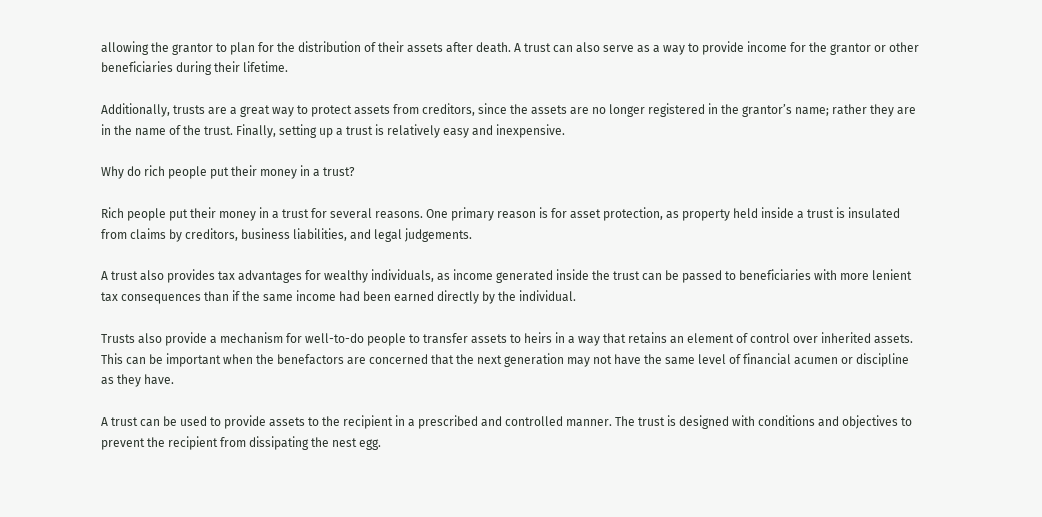allowing the grantor to plan for the distribution of their assets after death. A trust can also serve as a way to provide income for the grantor or other beneficiaries during their lifetime.

Additionally, trusts are a great way to protect assets from creditors, since the assets are no longer registered in the grantor’s name; rather they are in the name of the trust. Finally, setting up a trust is relatively easy and inexpensive.

Why do rich people put their money in a trust?

Rich people put their money in a trust for several reasons. One primary reason is for asset protection, as property held inside a trust is insulated from claims by creditors, business liabilities, and legal judgements.

A trust also provides tax advantages for wealthy individuals, as income generated inside the trust can be passed to beneficiaries with more lenient tax consequences than if the same income had been earned directly by the individual.

Trusts also provide a mechanism for well-to-do people to transfer assets to heirs in a way that retains an element of control over inherited assets. This can be important when the benefactors are concerned that the next generation may not have the same level of financial acumen or discipline as they have.

A trust can be used to provide assets to the recipient in a prescribed and controlled manner. The trust is designed with conditions and objectives to prevent the recipient from dissipating the nest egg.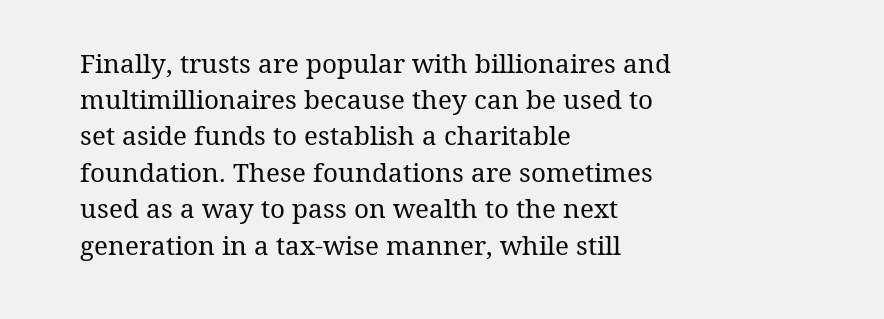Finally, trusts are popular with billionaires and multimillionaires because they can be used to set aside funds to establish a charitable foundation. These foundations are sometimes used as a way to pass on wealth to the next generation in a tax-wise manner, while still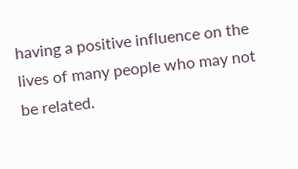having a positive influence on the lives of many people who may not be related.